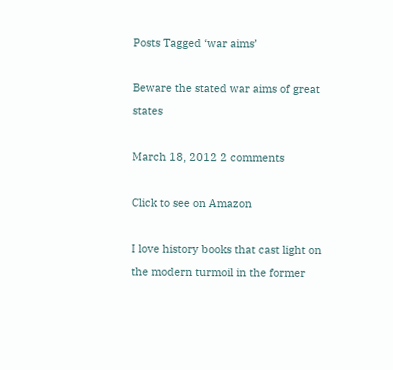Posts Tagged ‘war aims’

Beware the stated war aims of great states

March 18, 2012 2 comments

Click to see on Amazon

I love history books that cast light on the modern turmoil in the former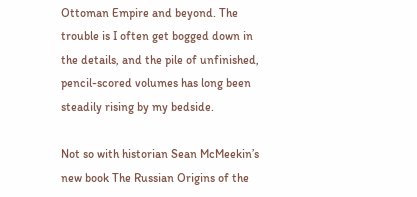Ottoman Empire and beyond. The trouble is I often get bogged down in the details, and the pile of unfinished, pencil-scored volumes has long been steadily rising by my bedside.

Not so with historian Sean McMeekin’s new book The Russian Origins of the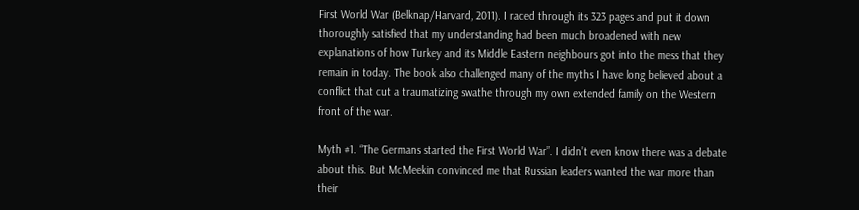First World War (Belknap/Harvard, 2011). I raced through its 323 pages and put it down thoroughly satisfied that my understanding had been much broadened with new explanations of how Turkey and its Middle Eastern neighbours got into the mess that they remain in today. The book also challenged many of the myths I have long believed about a conflict that cut a traumatizing swathe through my own extended family on the Western front of the war.

Myth #1. “The Germans started the First World War”. I didn’t even know there was a debate about this. But McMeekin convinced me that Russian leaders wanted the war more than their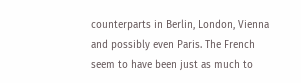counterparts in Berlin, London, Vienna and possibly even Paris. The French seem to have been just as much to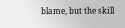blame, but the skill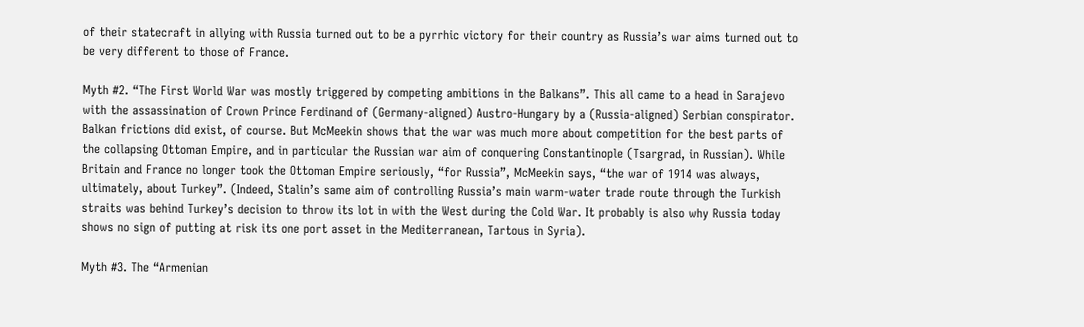of their statecraft in allying with Russia turned out to be a pyrrhic victory for their country as Russia’s war aims turned out to be very different to those of France.

Myth #2. “The First World War was mostly triggered by competing ambitions in the Balkans”. This all came to a head in Sarajevo with the assassination of Crown Prince Ferdinand of (Germany-aligned) Austro-Hungary by a (Russia-aligned) Serbian conspirator. Balkan frictions did exist, of course. But McMeekin shows that the war was much more about competition for the best parts of the collapsing Ottoman Empire, and in particular the Russian war aim of conquering Constantinople (Tsargrad, in Russian). While Britain and France no longer took the Ottoman Empire seriously, “for Russia”, McMeekin says, “the war of 1914 was always, ultimately, about Turkey”. (Indeed, Stalin’s same aim of controlling Russia’s main warm-water trade route through the Turkish straits was behind Turkey’s decision to throw its lot in with the West during the Cold War. It probably is also why Russia today shows no sign of putting at risk its one port asset in the Mediterranean, Tartous in Syria).

Myth #3. The “Armenian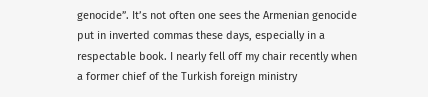genocide”. It’s not often one sees the Armenian genocide put in inverted commas these days, especially in a respectable book. I nearly fell off my chair recently when  a former chief of the Turkish foreign ministry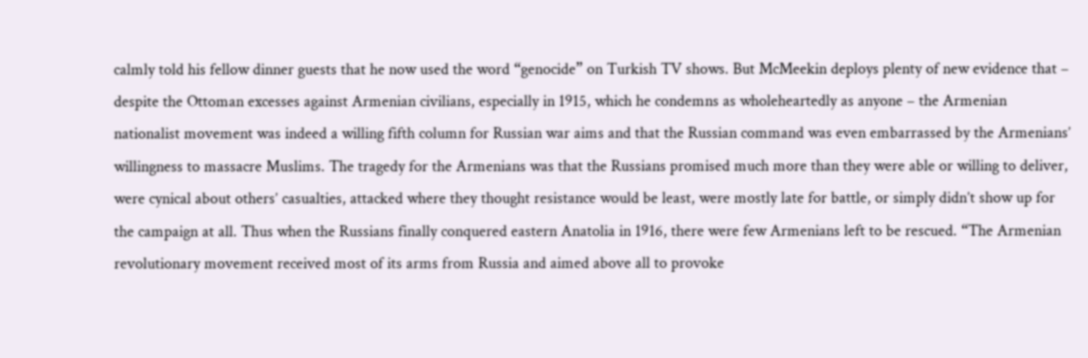calmly told his fellow dinner guests that he now used the word “genocide” on Turkish TV shows. But McMeekin deploys plenty of new evidence that – despite the Ottoman excesses against Armenian civilians, especially in 1915, which he condemns as wholeheartedly as anyone – the Armenian nationalist movement was indeed a willing fifth column for Russian war aims and that the Russian command was even embarrassed by the Armenians’ willingness to massacre Muslims. The tragedy for the Armenians was that the Russians promised much more than they were able or willing to deliver, were cynical about others’ casualties, attacked where they thought resistance would be least, were mostly late for battle, or simply didn’t show up for the campaign at all. Thus when the Russians finally conquered eastern Anatolia in 1916, there were few Armenians left to be rescued. “The Armenian revolutionary movement received most of its arms from Russia and aimed above all to provoke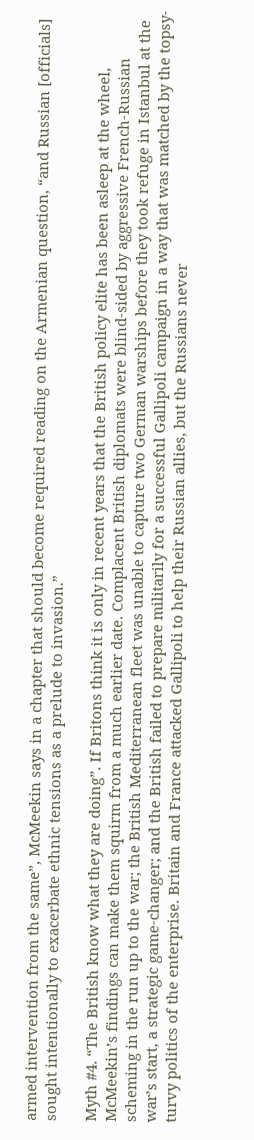armed intervention from the same”, McMeekin says in a chapter that should become required reading on the Armenian question, “and Russian [officials] sought intentionally to exacerbate ethnic tensions as a prelude to invasion.”

Myth #4. “The British know what they are doing”. If Britons think it is only in recent years that the British policy elite has been asleep at the wheel, McMeekin’s findings can make them squirm from a much earlier date. Complacent British diplomats were blind-sided by aggressive French-Russian scheming in the run up to the war; the British Mediterranean fleet was unable to capture two German warships before they took refuge in Istanbul at the war’s start, a strategic game-changer; and the British failed to prepare militarily for a successful Gallipoli campaign in a way that was matched by the topsy-turvy politics of the enterprise. Britain and France attacked Gallipoli to help their Russian allies, but the Russians never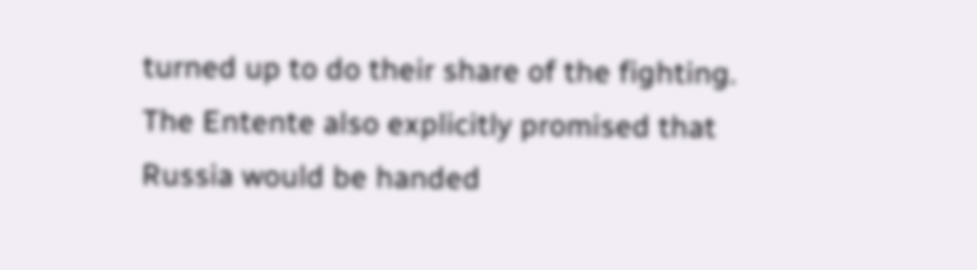turned up to do their share of the fighting. The Entente also explicitly promised that Russia would be handed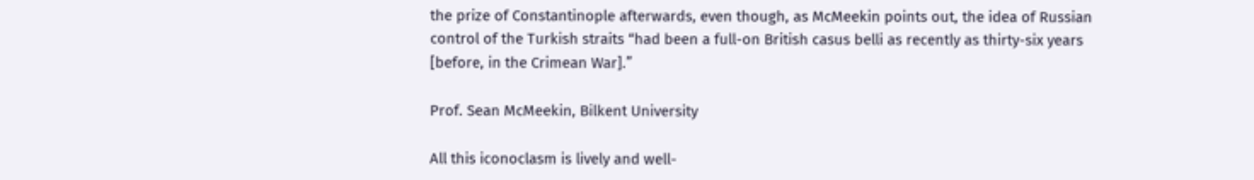the prize of Constantinople afterwards, even though, as McMeekin points out, the idea of Russian control of the Turkish straits “had been a full-on British casus belli as recently as thirty-six years [before, in the Crimean War].”

Prof. Sean McMeekin, Bilkent University

All this iconoclasm is lively and well-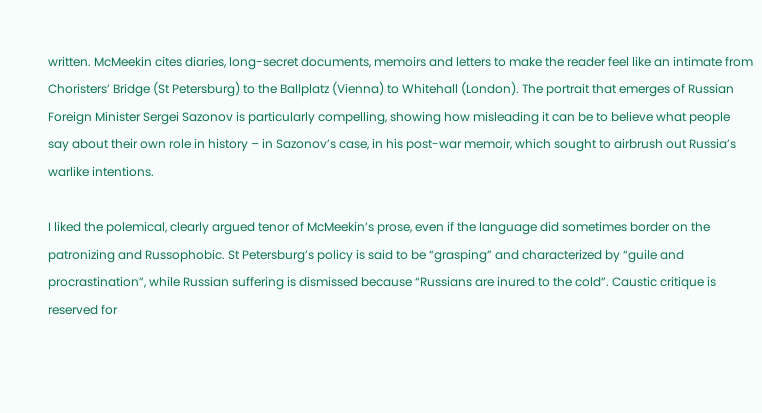written. McMeekin cites diaries, long-secret documents, memoirs and letters to make the reader feel like an intimate from Choristers’ Bridge (St Petersburg) to the Ballplatz (Vienna) to Whitehall (London). The portrait that emerges of Russian Foreign Minister Sergei Sazonov is particularly compelling, showing how misleading it can be to believe what people say about their own role in history – in Sazonov’s case, in his post-war memoir, which sought to airbrush out Russia’s warlike intentions.

I liked the polemical, clearly argued tenor of McMeekin’s prose, even if the language did sometimes border on the patronizing and Russophobic. St Petersburg’s policy is said to be “grasping” and characterized by “guile and procrastination”, while Russian suffering is dismissed because “Russians are inured to the cold”. Caustic critique is reserved for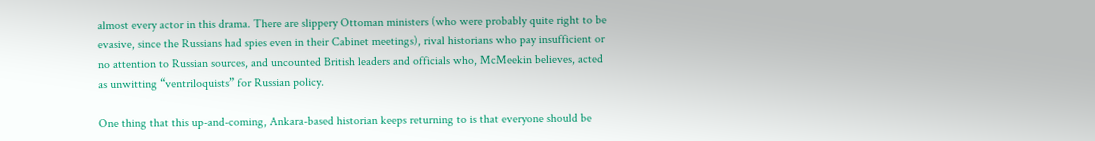almost every actor in this drama. There are slippery Ottoman ministers (who were probably quite right to be evasive, since the Russians had spies even in their Cabinet meetings), rival historians who pay insufficient or no attention to Russian sources, and uncounted British leaders and officials who, McMeekin believes, acted as unwitting “ventriloquists” for Russian policy.

One thing that this up-and-coming, Ankara-based historian keeps returning to is that everyone should be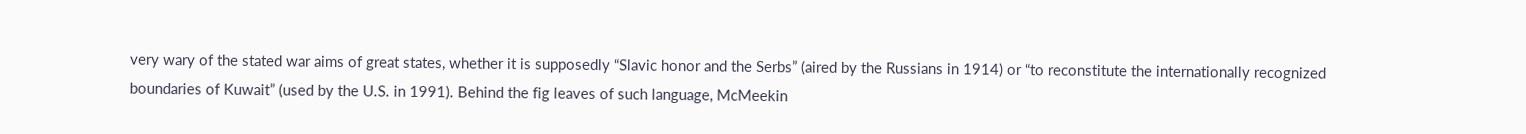very wary of the stated war aims of great states, whether it is supposedly “Slavic honor and the Serbs” (aired by the Russians in 1914) or “to reconstitute the internationally recognized boundaries of Kuwait” (used by the U.S. in 1991). Behind the fig leaves of such language, McMeekin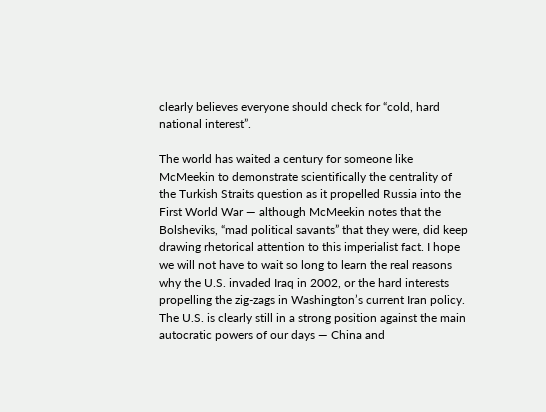clearly believes everyone should check for “cold, hard national interest”.

The world has waited a century for someone like McMeekin to demonstrate scientifically the centrality of the Turkish Straits question as it propelled Russia into the First World War — although McMeekin notes that the Bolsheviks, “mad political savants” that they were, did keep drawing rhetorical attention to this imperialist fact. I hope we will not have to wait so long to learn the real reasons why the U.S. invaded Iraq in 2002, or the hard interests propelling the zig-zags in Washington’s current Iran policy. The U.S. is clearly still in a strong position against the main autocratic powers of our days — China and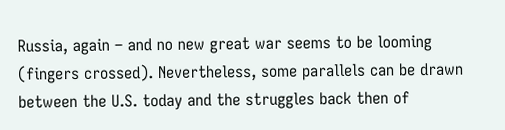Russia, again – and no new great war seems to be looming (fingers crossed). Nevertheless, some parallels can be drawn between the U.S. today and the struggles back then of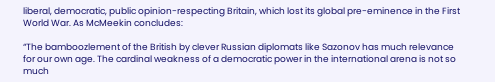liberal, democratic, public opinion-respecting Britain, which lost its global pre-eminence in the First World War. As McMeekin concludes:

“The bamboozlement of the British by clever Russian diplomats like Sazonov has much relevance for our own age. The cardinal weakness of a democratic power in the international arena is not so much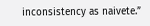inconsistency as naivete.”